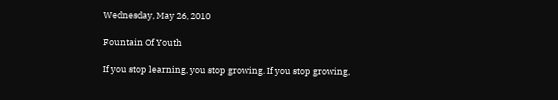Wednesday, May 26, 2010

Fountain Of Youth

If you stop learning, you stop growing. If you stop growing,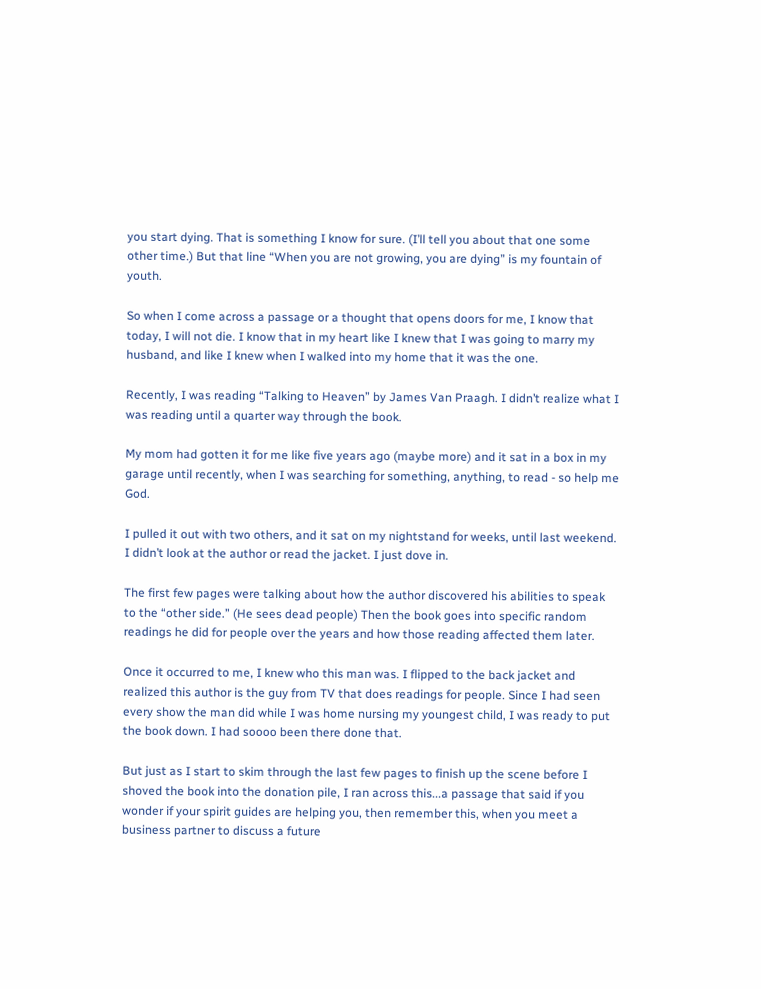you start dying. That is something I know for sure. (I’ll tell you about that one some other time.) But that line “When you are not growing, you are dying” is my fountain of youth.

So when I come across a passage or a thought that opens doors for me, I know that today, I will not die. I know that in my heart like I knew that I was going to marry my husband, and like I knew when I walked into my home that it was the one.

Recently, I was reading “Talking to Heaven” by James Van Praagh. I didn’t realize what I was reading until a quarter way through the book.

My mom had gotten it for me like five years ago (maybe more) and it sat in a box in my garage until recently, when I was searching for something, anything, to read - so help me God.

I pulled it out with two others, and it sat on my nightstand for weeks, until last weekend. I didn’t look at the author or read the jacket. I just dove in.

The first few pages were talking about how the author discovered his abilities to speak to the “other side.” (He sees dead people) Then the book goes into specific random readings he did for people over the years and how those reading affected them later.

Once it occurred to me, I knew who this man was. I flipped to the back jacket and realized this author is the guy from TV that does readings for people. Since I had seen every show the man did while I was home nursing my youngest child, I was ready to put the book down. I had soooo been there done that.

But just as I start to skim through the last few pages to finish up the scene before I shoved the book into the donation pile, I ran across this...a passage that said if you wonder if your spirit guides are helping you, then remember this, when you meet a business partner to discuss a future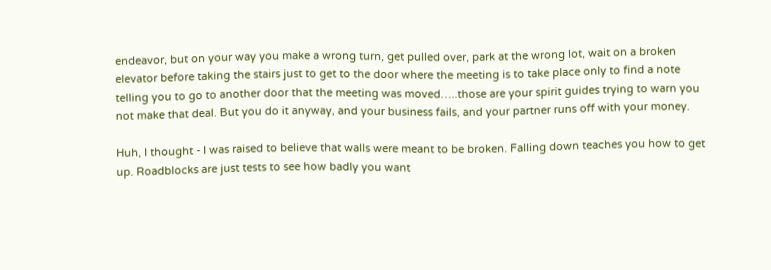endeavor, but on your way you make a wrong turn, get pulled over, park at the wrong lot, wait on a broken elevator before taking the stairs just to get to the door where the meeting is to take place only to find a note telling you to go to another door that the meeting was moved…..those are your spirit guides trying to warn you not make that deal. But you do it anyway, and your business fails, and your partner runs off with your money.

Huh, I thought - I was raised to believe that walls were meant to be broken. Falling down teaches you how to get up. Roadblocks are just tests to see how badly you want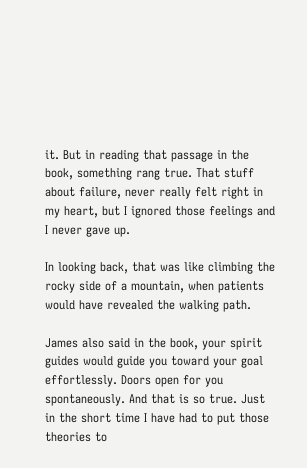it. But in reading that passage in the book, something rang true. That stuff about failure, never really felt right in my heart, but I ignored those feelings and I never gave up.

In looking back, that was like climbing the rocky side of a mountain, when patients would have revealed the walking path.

James also said in the book, your spirit guides would guide you toward your goal effortlessly. Doors open for you spontaneously. And that is so true. Just in the short time I have had to put those theories to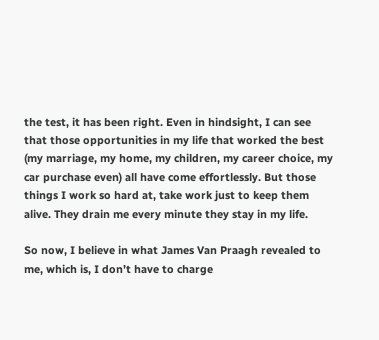the test, it has been right. Even in hindsight, I can see that those opportunities in my life that worked the best (my marriage, my home, my children, my career choice, my car purchase even) all have come effortlessly. But those things I work so hard at, take work just to keep them alive. They drain me every minute they stay in my life.

So now, I believe in what James Van Praagh revealed to me, which is, I don’t have to charge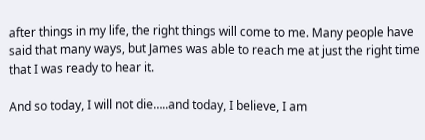after things in my life, the right things will come to me. Many people have said that many ways, but James was able to reach me at just the right time that I was ready to hear it.

And so today, I will not die…..and today, I believe, I am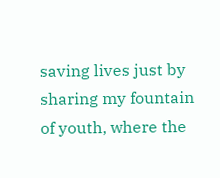saving lives just by sharing my fountain of youth, where the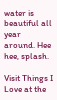water is beautiful all year around. Hee hee, splash.

Visit Things I Love at the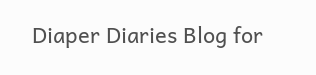Diaper Diaries Blog for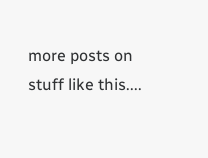more posts on stuff like this....